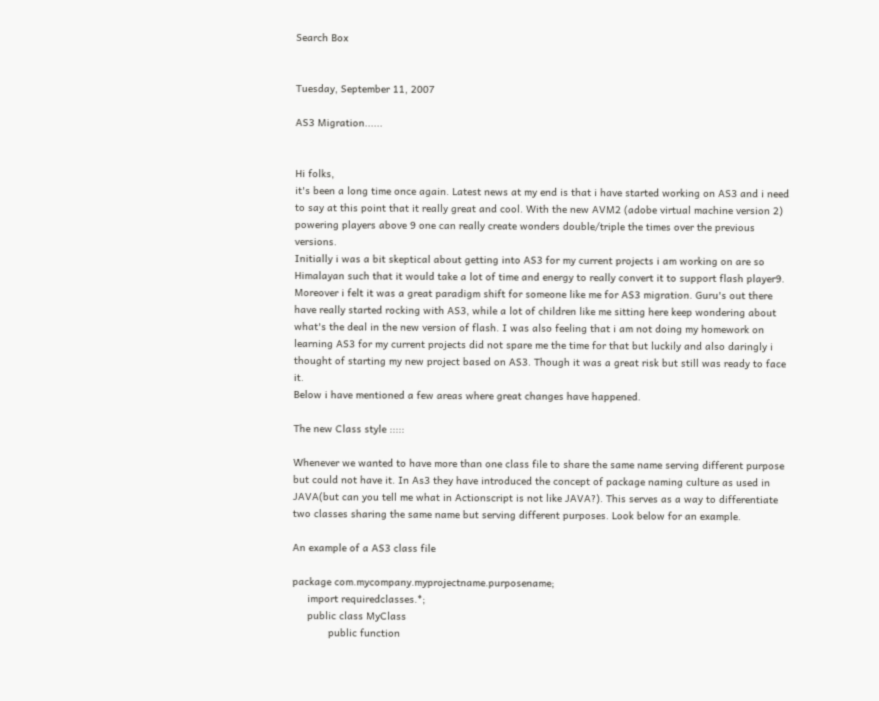Search Box


Tuesday, September 11, 2007

AS3 Migration......


Hi folks,
it's been a long time once again. Latest news at my end is that i have started working on AS3 and i need to say at this point that it really great and cool. With the new AVM2 (adobe virtual machine version 2) powering players above 9 one can really create wonders double/triple the times over the previous versions.
Initially i was a bit skeptical about getting into AS3 for my current projects i am working on are so Himalayan such that it would take a lot of time and energy to really convert it to support flash player9. Moreover i felt it was a great paradigm shift for someone like me for AS3 migration. Guru's out there have really started rocking with AS3, while a lot of children like me sitting here keep wondering about what's the deal in the new version of flash. I was also feeling that i am not doing my homework on learning AS3 for my current projects did not spare me the time for that but luckily and also daringly i thought of starting my new project based on AS3. Though it was a great risk but still was ready to face it.
Below i have mentioned a few areas where great changes have happened.

The new Class style :::::

Whenever we wanted to have more than one class file to share the same name serving different purpose but could not have it. In As3 they have introduced the concept of package naming culture as used in JAVA(but can you tell me what in Actionscript is not like JAVA?). This serves as a way to differentiate two classes sharing the same name but serving different purposes. Look below for an example.

An example of a AS3 class file

package com.mycompany.myprojectname.purposename;
     import requiredclasses.*;
     public class MyClass
            public function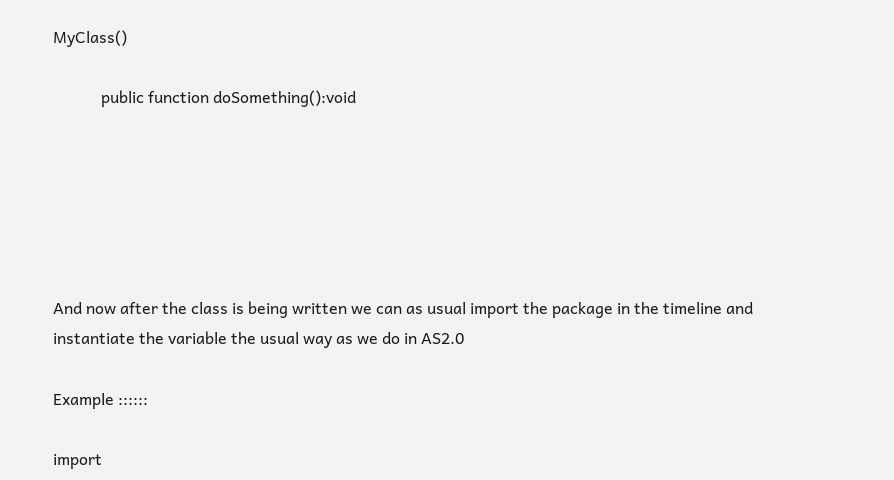MyClass()

            public function doSomething():void






And now after the class is being written we can as usual import the package in the timeline and instantiate the variable the usual way as we do in AS2.0

Example ::::::

import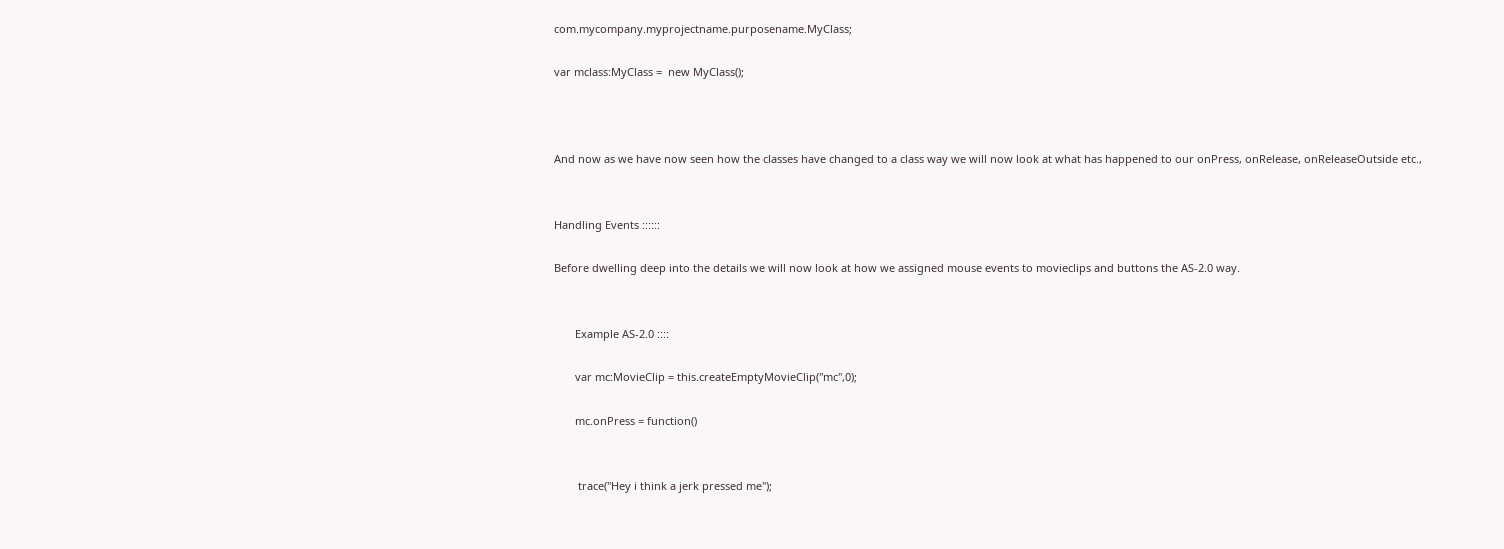com.mycompany.myprojectname.purposename.MyClass;

var mclass:MyClass =  new MyClass();



And now as we have now seen how the classes have changed to a class way we will now look at what has happened to our onPress, onRelease, onReleaseOutside etc.,


Handling Events ::::::

Before dwelling deep into the details we will now look at how we assigned mouse events to movieclips and buttons the AS-2.0 way.


       Example AS-2.0 ::::

       var mc:MovieClip = this.createEmptyMovieClip("mc",0);

       mc.onPress = function()


        trace("Hey i think a jerk pressed me");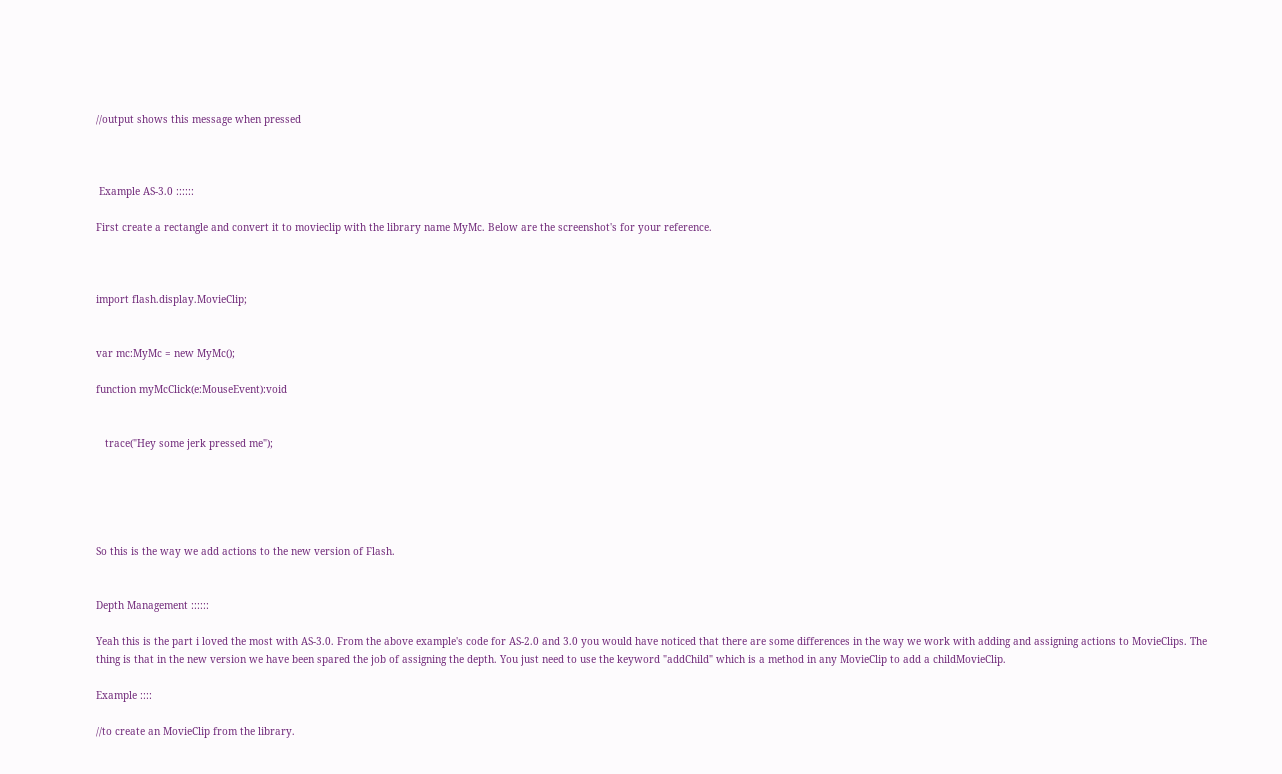//output shows this message when pressed



 Example AS-3.0 ::::::

First create a rectangle and convert it to movieclip with the library name MyMc. Below are the screenshot's for your reference.



import flash.display.MovieClip;


var mc:MyMc = new MyMc();

function myMcClick(e:MouseEvent):void


   trace("Hey some jerk pressed me");





So this is the way we add actions to the new version of Flash.


Depth Management ::::::

Yeah this is the part i loved the most with AS-3.0. From the above example's code for AS-2.0 and 3.0 you would have noticed that there are some differences in the way we work with adding and assigning actions to MovieClips. The thing is that in the new version we have been spared the job of assigning the depth. You just need to use the keyword "addChild" which is a method in any MovieClip to add a childMovieClip.

Example ::::

//to create an MovieClip from the library.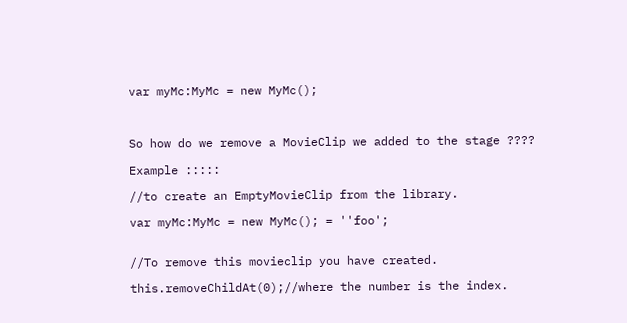var myMc:MyMc = new MyMc();



So how do we remove a MovieClip we added to the stage ????

Example :::::

//to create an EmptyMovieClip from the library.

var myMc:MyMc = new MyMc(); = ''foo';


//To remove this movieclip you have created.

this.removeChildAt(0);//where the number is the index.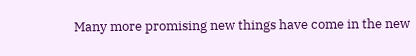Many more promising new things have come in the new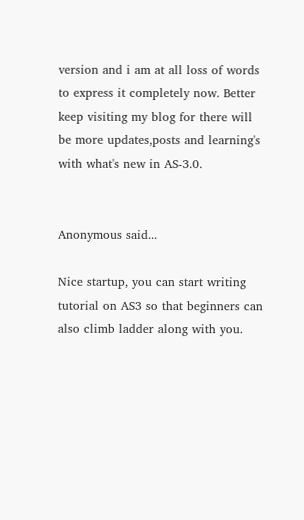version and i am at all loss of words to express it completely now. Better keep visiting my blog for there will be more updates,posts and learning's with what's new in AS-3.0.


Anonymous said...

Nice startup, you can start writing tutorial on AS3 so that beginners can also climb ladder along with you.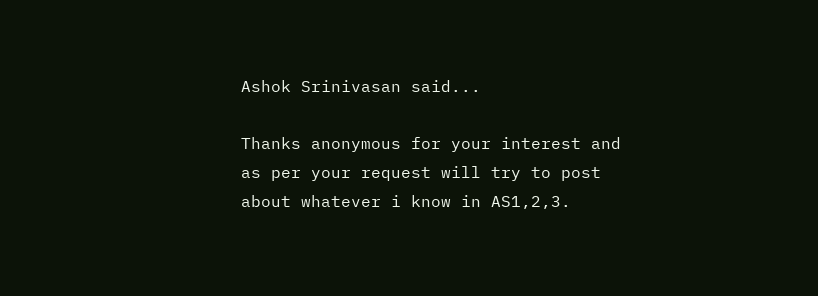Ashok Srinivasan said...

Thanks anonymous for your interest and as per your request will try to post about whatever i know in AS1,2,3.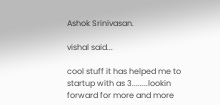Ashok Srinivasan.

vishal said...

cool stuff it has helped me to startup with as 3........lookin forward for more and more